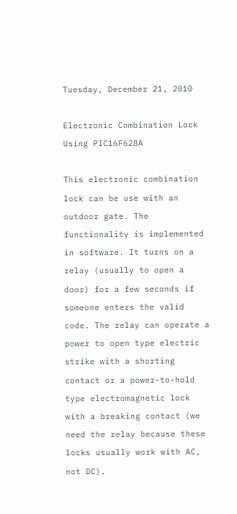Tuesday, December 21, 2010

Electronic Combination Lock Using PIC16F628A

This electronic combination lock can be use with an outdoor gate. The functionality is implemented in software. It turns on a relay (usually to open a door) for a few seconds if someone enters the valid code. The relay can operate a power to open type electric strike with a shorting contact or a power-to-hold type electromagnetic lock with a breaking contact (we need the relay because these locks usually work with AC, not DC).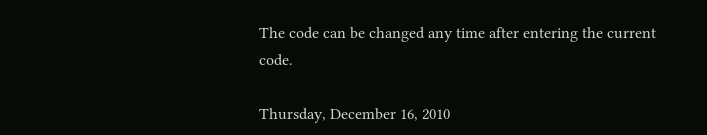The code can be changed any time after entering the current code.

Thursday, December 16, 2010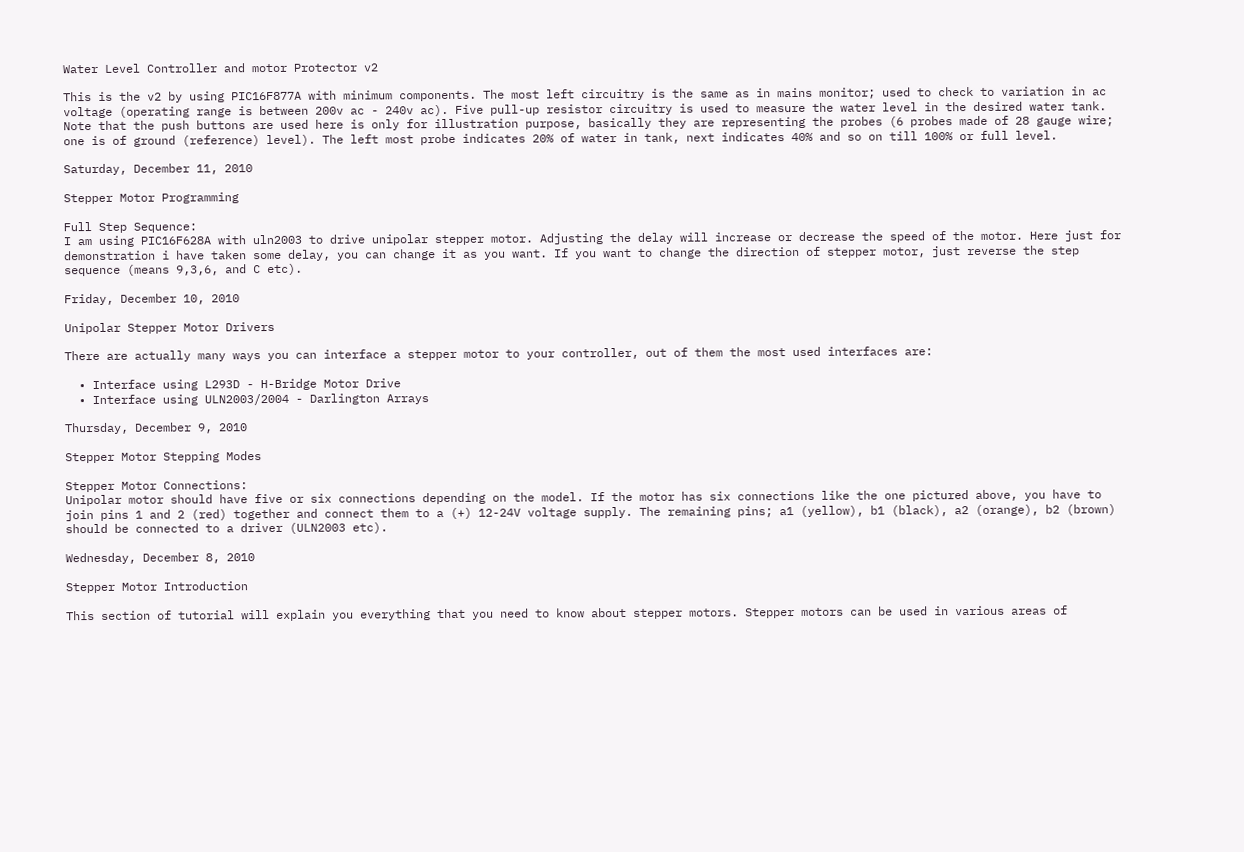Water Level Controller and motor Protector v2

This is the v2 by using PIC16F877A with minimum components. The most left circuitry is the same as in mains monitor; used to check to variation in ac voltage (operating range is between 200v ac - 240v ac). Five pull-up resistor circuitry is used to measure the water level in the desired water tank. Note that the push buttons are used here is only for illustration purpose, basically they are representing the probes (6 probes made of 28 gauge wire; one is of ground (reference) level). The left most probe indicates 20% of water in tank, next indicates 40% and so on till 100% or full level.

Saturday, December 11, 2010

Stepper Motor Programming

Full Step Sequence:
I am using PIC16F628A with uln2003 to drive unipolar stepper motor. Adjusting the delay will increase or decrease the speed of the motor. Here just for demonstration i have taken some delay, you can change it as you want. If you want to change the direction of stepper motor, just reverse the step sequence (means 9,3,6, and C etc).

Friday, December 10, 2010

Unipolar Stepper Motor Drivers

There are actually many ways you can interface a stepper motor to your controller, out of them the most used interfaces are:

  • Interface using L293D - H-Bridge Motor Drive
  • Interface using ULN2003/2004 - Darlington Arrays

Thursday, December 9, 2010

Stepper Motor Stepping Modes

Stepper Motor Connections:
Unipolar motor should have five or six connections depending on the model. If the motor has six connections like the one pictured above, you have to join pins 1 and 2 (red) together and connect them to a (+) 12-24V voltage supply. The remaining pins; a1 (yellow), b1 (black), a2 (orange), b2 (brown) should be connected to a driver (ULN2003 etc).

Wednesday, December 8, 2010

Stepper Motor Introduction

This section of tutorial will explain you everything that you need to know about stepper motors. Stepper motors can be used in various areas of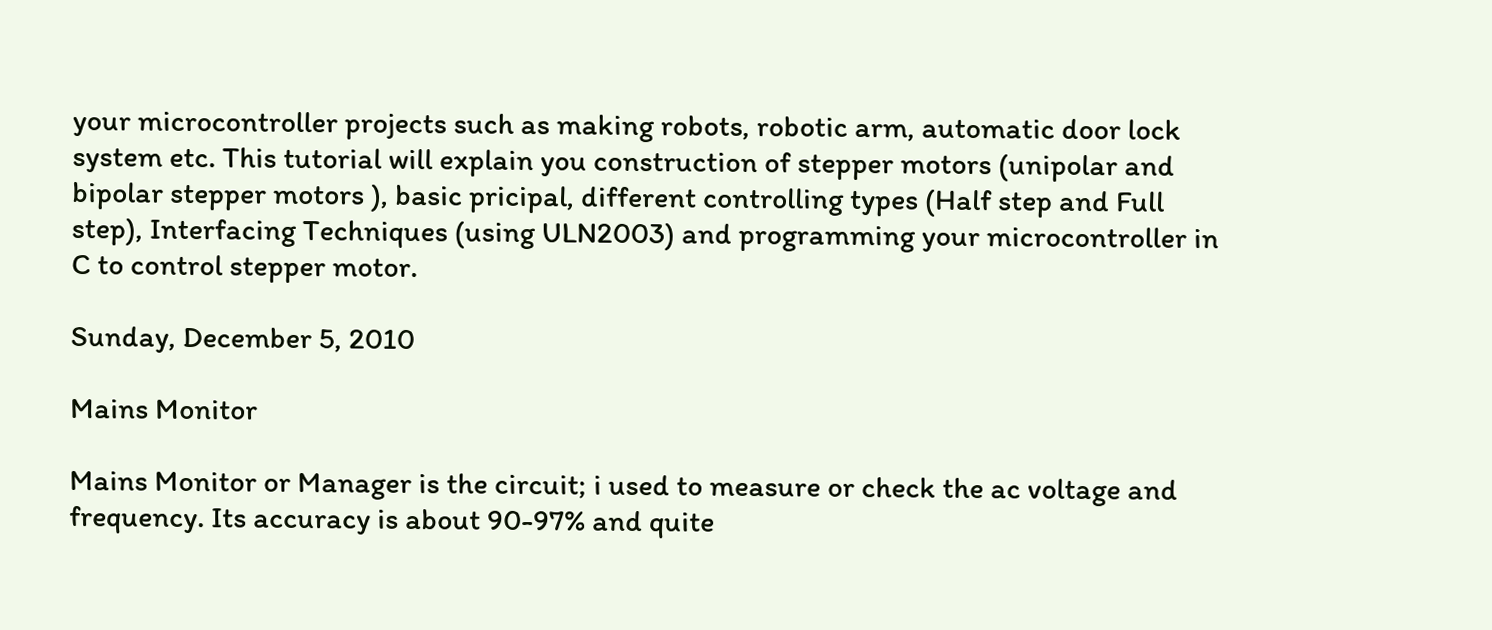your microcontroller projects such as making robots, robotic arm, automatic door lock system etc. This tutorial will explain you construction of stepper motors (unipolar and bipolar stepper motors ), basic pricipal, different controlling types (Half step and Full step), Interfacing Techniques (using ULN2003) and programming your microcontroller in C to control stepper motor.

Sunday, December 5, 2010

Mains Monitor

Mains Monitor or Manager is the circuit; i used to measure or check the ac voltage and frequency. Its accuracy is about 90-97% and quite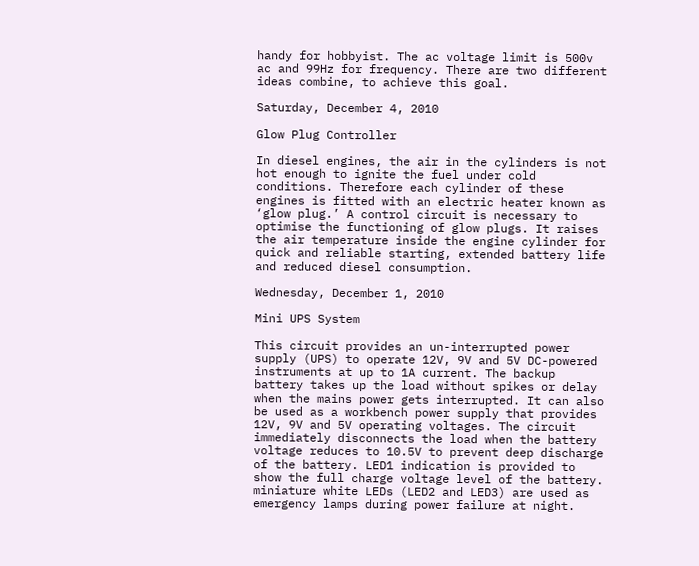handy for hobbyist. The ac voltage limit is 500v ac and 99Hz for frequency. There are two different ideas combine, to achieve this goal.

Saturday, December 4, 2010

Glow Plug Controller

In diesel engines, the air in the cylinders is not hot enough to ignite the fuel under cold conditions. Therefore each cylinder of these engines is fitted with an electric heater known as ‘glow plug.’ A control circuit is necessary to optimise the functioning of glow plugs. It raises the air temperature inside the engine cylinder for quick and reliable starting, extended battery life and reduced diesel consumption.

Wednesday, December 1, 2010

Mini UPS System

This circuit provides an un-interrupted power supply (UPS) to operate 12V, 9V and 5V DC-powered instruments at up to 1A current. The backup battery takes up the load without spikes or delay when the mains power gets interrupted. It can also be used as a workbench power supply that provides 12V, 9V and 5V operating voltages. The circuit immediately disconnects the load when the battery voltage reduces to 10.5V to prevent deep discharge of the battery. LED1 indication is provided to show the full charge voltage level of the battery. miniature white LEDs (LED2 and LED3) are used as emergency lamps during power failure at night.